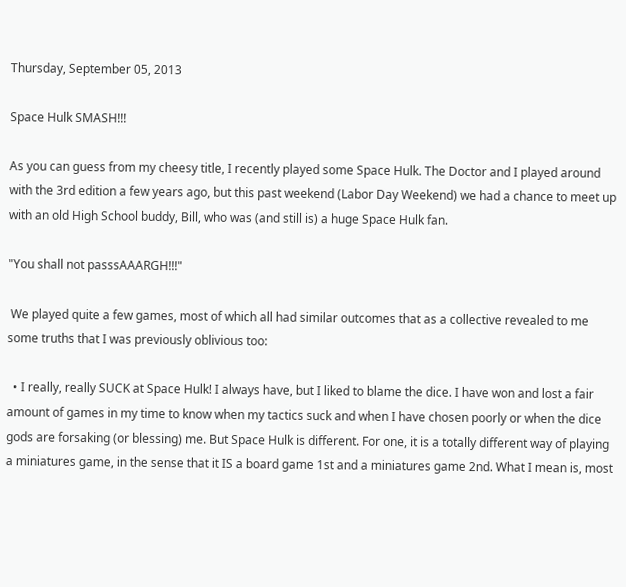Thursday, September 05, 2013

Space Hulk SMASH!!!

As you can guess from my cheesy title, I recently played some Space Hulk. The Doctor and I played around with the 3rd edition a few years ago, but this past weekend (Labor Day Weekend) we had a chance to meet up with an old High School buddy, Bill, who was (and still is) a huge Space Hulk fan.

"You shall not passsAAARGH!!!"

 We played quite a few games, most of which all had similar outcomes that as a collective revealed to me some truths that I was previously oblivious too:

  • I really, really SUCK at Space Hulk! I always have, but I liked to blame the dice. I have won and lost a fair amount of games in my time to know when my tactics suck and when I have chosen poorly or when the dice gods are forsaking (or blessing) me. But Space Hulk is different. For one, it is a totally different way of playing a miniatures game, in the sense that it IS a board game 1st and a miniatures game 2nd. What I mean is, most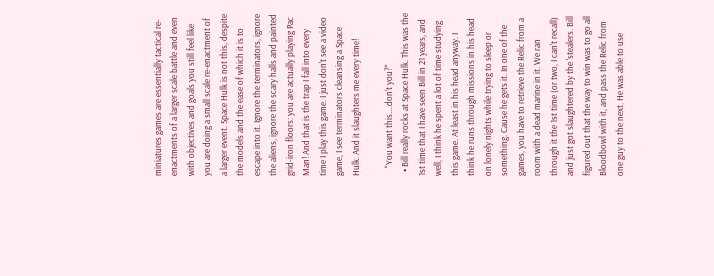miniatures games are essentially tactical re-enactments of a larger scale battle and even with objectives and goals you still feel like you are doing a small scale re-enactment of a larger event. Space Hulk is not this, despite the models and the ease of which it is to escape into it. Ignore the terminators, ignore the aliens, ignore the scary halls and painted grid-iron floors: you are actually playing Pac Man! And that is the trap I fall into every time I play this game. I just don't see a video game, I see terminators cleansing a Space Hulk. And it slaughters me every time!

    "You want this....don't you?"
  • Bill really rocks at Space Hulk. This was the 1st time that I have seen Bill in 21 years, and well, I think he spent a lot of time studying this game. At least in his head anyway. I think he runs through missions in his head on lonely nights while trying to sleep or something. Cause he gets it. In one of the games, you have to retrieve the Relic from a room with a dead marine in it. We ran through it the 1st time (or two, I can't recall) and just got slaughtered by the 'stealers. Bill figured out that the way to win was to go all Bloodbowl with it, and pass the Relic from one guy to the next. He was able to use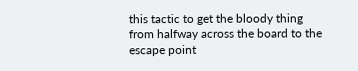this tactic to get the bloody thing from halfway across the board to the escape point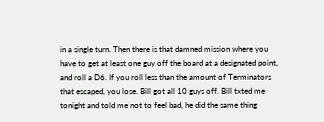in a single turn. Then there is that damned mission where you have to get at least one guy off the board at a designated point, and roll a D6. If you roll less than the amount of Terminators that escaped, you lose. Bill got all 10 guys off. Bill txted me tonight and told me not to feel bad, he did the same thing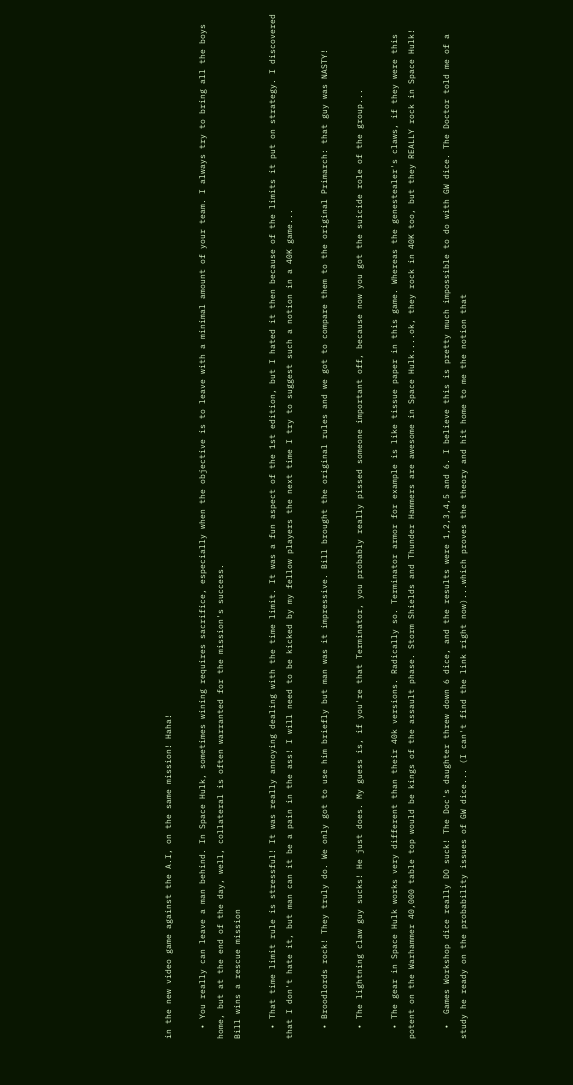in the new video game against the A.I, on the same mission! Haha!

  • You really can leave a man behind. In Space Hulk, sometimes wining requires sacrifice, especially when the objective is to leave with a minimal amount of your team. I always try to bring all the boys home, but at the end of the day, well, collateral is often warranted for the mission's success.
Bill wins a rescue mission

  • That time limit rule is stressful! It was really annoying dealing with the time limit. It was a fun aspect of the 1st edition, but I hated it then because of the limits it put on strategy. I discovered that I don't hate it, but man can it be a pain in the ass! I will need to be kicked by my fellow players the next time I try to suggest such a notion in a 40K game...

  • Broodlords rock! They truly do. We only got to use him briefly but man was it impressive. Bill brought the original rules and we got to compare them to the original Primarch: that guy was NASTY!

  • The lightning claw guy sucks! He just does. My guess is, if you're that Terminator, you probably really pissed someone important off, because now you got the suicide role of the group...

  • The gear in Space Hulk works very different than their 40k versions. Radically so. Terminator armor for example is like tissue paper in this game. Whereas the genestealer's claws, if they were this potent on the Warhammer 40,000 table top would be kings of the assault phase. Storm Shields and Thunder Hammers are awesome in Space Hulk....ok, they rock in 40K too, but they REALLY rock in Space Hulk!

  •  Games Workshop dice really DO suck! The Doc's daughter threw down 6 dice, and the results were 1,2,3,4,5 and 6. I believe this is pretty much impossible to do with GW dice. The Doctor told me of a  study he ready on the probability issues of GW dice... (I can't find the link right now)...which proves the theory and hit home to me the notion that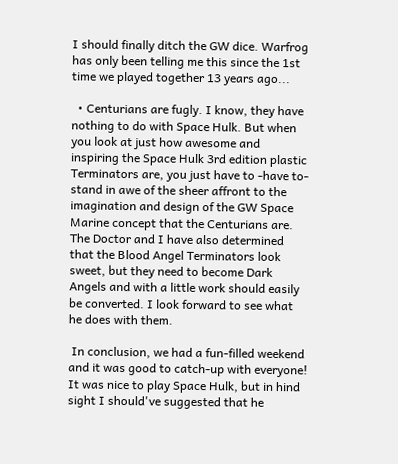I should finally ditch the GW dice. Warfrog has only been telling me this since the 1st time we played together 13 years ago...

  • Centurians are fugly. I know, they have nothing to do with Space Hulk. But when you look at just how awesome and inspiring the Space Hulk 3rd edition plastic Terminators are, you just have to -have to- stand in awe of the sheer affront to the imagination and design of the GW Space Marine concept that the Centurians are. The Doctor and I have also determined that the Blood Angel Terminators look sweet, but they need to become Dark Angels and with a little work should easily be converted. I look forward to see what he does with them.

 In conclusion, we had a fun-filled weekend and it was good to catch-up with everyone! It was nice to play Space Hulk, but in hind sight I should've suggested that he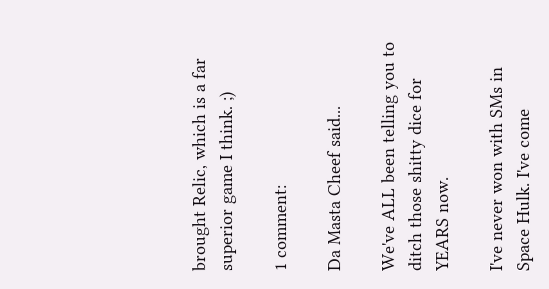brought Relic, which is a far superior game I think. ;)

1 comment:

Da Masta Cheef said...

We've ALL been telling you to ditch those shitty dice for YEARS now.

I've never won with SMs in Space Hulk. I've come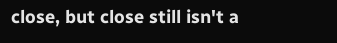close, but close still isn't a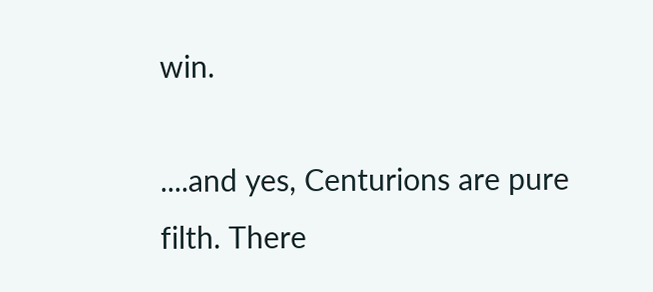win.

....and yes, Centurions are pure filth. There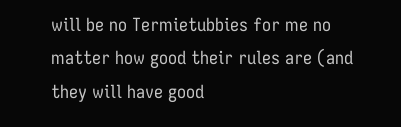will be no Termietubbies for me no matter how good their rules are (and they will have good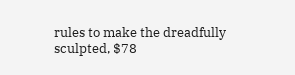rules to make the dreadfully sculpted, $78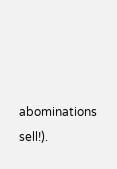abominations sell!).